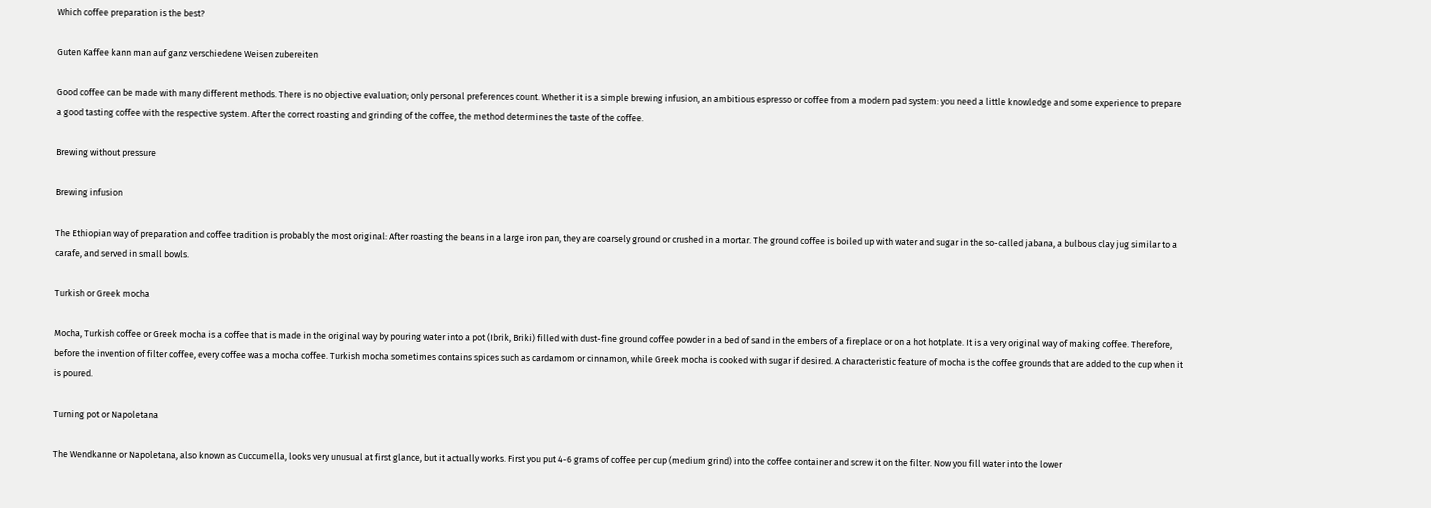Which coffee preparation is the best?

Guten Kaffee kann man auf ganz verschiedene Weisen zubereiten

Good coffee can be made with many different methods. There is no objective evaluation; only personal preferences count. Whether it is a simple brewing infusion, an ambitious espresso or coffee from a modern pad system: you need a little knowledge and some experience to prepare a good tasting coffee with the respective system. After the correct roasting and grinding of the coffee, the method determines the taste of the coffee.

Brewing without pressure

Brewing infusion

The Ethiopian way of preparation and coffee tradition is probably the most original: After roasting the beans in a large iron pan, they are coarsely ground or crushed in a mortar. The ground coffee is boiled up with water and sugar in the so-called jabana, a bulbous clay jug similar to a carafe, and served in small bowls.

Turkish or Greek mocha

Mocha, Turkish coffee or Greek mocha is a coffee that is made in the original way by pouring water into a pot (Ibrik, Briki) filled with dust-fine ground coffee powder in a bed of sand in the embers of a fireplace or on a hot hotplate. It is a very original way of making coffee. Therefore, before the invention of filter coffee, every coffee was a mocha coffee. Turkish mocha sometimes contains spices such as cardamom or cinnamon, while Greek mocha is cooked with sugar if desired. A characteristic feature of mocha is the coffee grounds that are added to the cup when it is poured.

Turning pot or Napoletana

The Wendkanne or Napoletana, also known as Cuccumella, looks very unusual at first glance, but it actually works. First you put 4-6 grams of coffee per cup (medium grind) into the coffee container and screw it on the filter. Now you fill water into the lower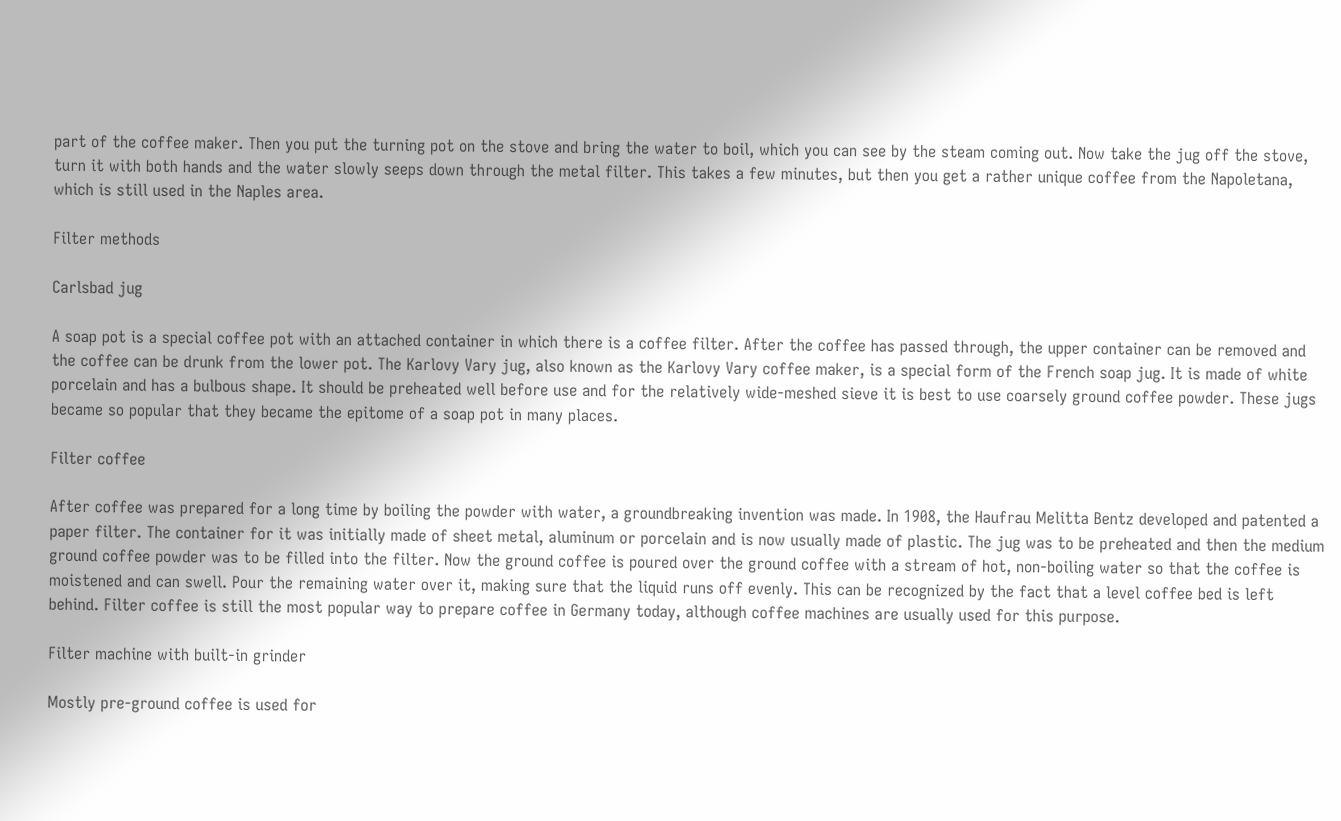part of the coffee maker. Then you put the turning pot on the stove and bring the water to boil, which you can see by the steam coming out. Now take the jug off the stove, turn it with both hands and the water slowly seeps down through the metal filter. This takes a few minutes, but then you get a rather unique coffee from the Napoletana, which is still used in the Naples area.

Filter methods

Carlsbad jug

A soap pot is a special coffee pot with an attached container in which there is a coffee filter. After the coffee has passed through, the upper container can be removed and the coffee can be drunk from the lower pot. The Karlovy Vary jug, also known as the Karlovy Vary coffee maker, is a special form of the French soap jug. It is made of white porcelain and has a bulbous shape. It should be preheated well before use and for the relatively wide-meshed sieve it is best to use coarsely ground coffee powder. These jugs became so popular that they became the epitome of a soap pot in many places.

Filter coffee

After coffee was prepared for a long time by boiling the powder with water, a groundbreaking invention was made. In 1908, the Haufrau Melitta Bentz developed and patented a paper filter. The container for it was initially made of sheet metal, aluminum or porcelain and is now usually made of plastic. The jug was to be preheated and then the medium ground coffee powder was to be filled into the filter. Now the ground coffee is poured over the ground coffee with a stream of hot, non-boiling water so that the coffee is moistened and can swell. Pour the remaining water over it, making sure that the liquid runs off evenly. This can be recognized by the fact that a level coffee bed is left behind. Filter coffee is still the most popular way to prepare coffee in Germany today, although coffee machines are usually used for this purpose.

Filter machine with built-in grinder

Mostly pre-ground coffee is used for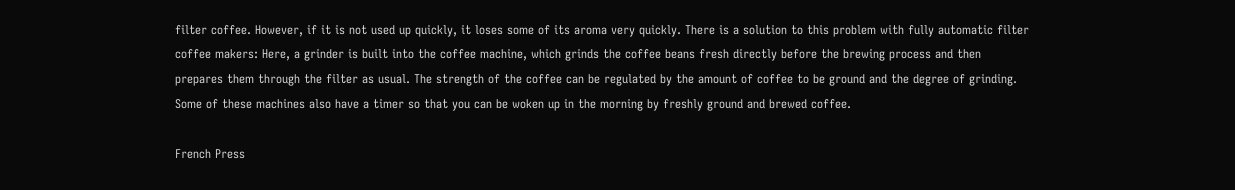filter coffee. However, if it is not used up quickly, it loses some of its aroma very quickly. There is a solution to this problem with fully automatic filter coffee makers: Here, a grinder is built into the coffee machine, which grinds the coffee beans fresh directly before the brewing process and then prepares them through the filter as usual. The strength of the coffee can be regulated by the amount of coffee to be ground and the degree of grinding. Some of these machines also have a timer so that you can be woken up in the morning by freshly ground and brewed coffee.

French Press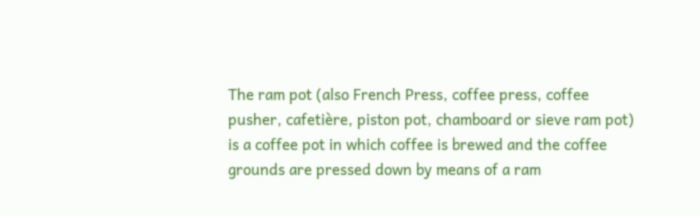The ram pot (also French Press, coffee press, coffee pusher, cafetière, piston pot, chamboard or sieve ram pot) is a coffee pot in which coffee is brewed and the coffee grounds are pressed down by means of a ram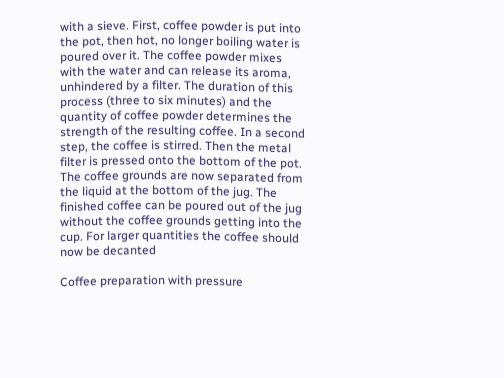with a sieve. First, coffee powder is put into the pot, then hot, no longer boiling water is poured over it. The coffee powder mixes with the water and can release its aroma, unhindered by a filter. The duration of this process (three to six minutes) and the quantity of coffee powder determines the strength of the resulting coffee. In a second step, the coffee is stirred. Then the metal filter is pressed onto the bottom of the pot. The coffee grounds are now separated from the liquid at the bottom of the jug. The finished coffee can be poured out of the jug without the coffee grounds getting into the cup. For larger quantities the coffee should now be decanted

Coffee preparation with pressure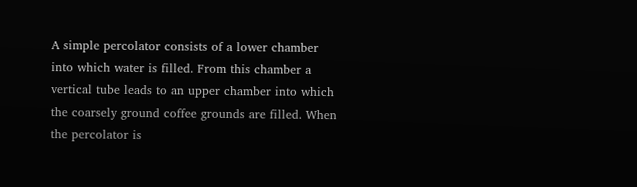A simple percolator consists of a lower chamber into which water is filled. From this chamber a vertical tube leads to an upper chamber into which the coarsely ground coffee grounds are filled. When the percolator is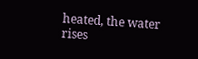heated, the water rises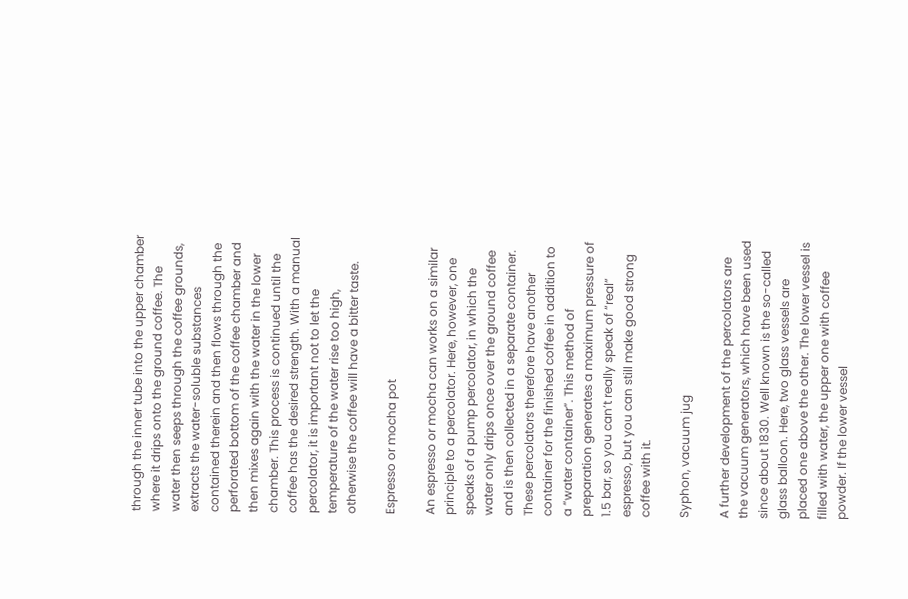through the inner tube into the upper chamber where it drips onto the ground coffee. The water then seeps through the coffee grounds, extracts the water-soluble substances contained therein and then flows through the perforated bottom of the coffee chamber and then mixes again with the water in the lower chamber. This process is continued until the coffee has the desired strength. With a manual percolator, it is important not to let the temperature of the water rise too high, otherwise the coffee will have a bitter taste.

Espresso or mocha pot

An espresso or mocha can works on a similar principle to a percolator. Here, however, one speaks of a pump percolator, in which the water only drips once over the ground coffee and is then collected in a separate container. These percolators therefore have another container for the finished coffee in addition to a “water container”. This method of preparation generates a maximum pressure of 1.5 bar, so you can’t really speak of “real” espresso, but you can still make good strong coffee with it.

Syphon, vacuum jug

A further development of the percolators are the vacuum generators, which have been used since about 1830. Well known is the so-called glass balloon. Here, two glass vessels are placed one above the other. The lower vessel is filled with water, the upper one with coffee powder. If the lower vessel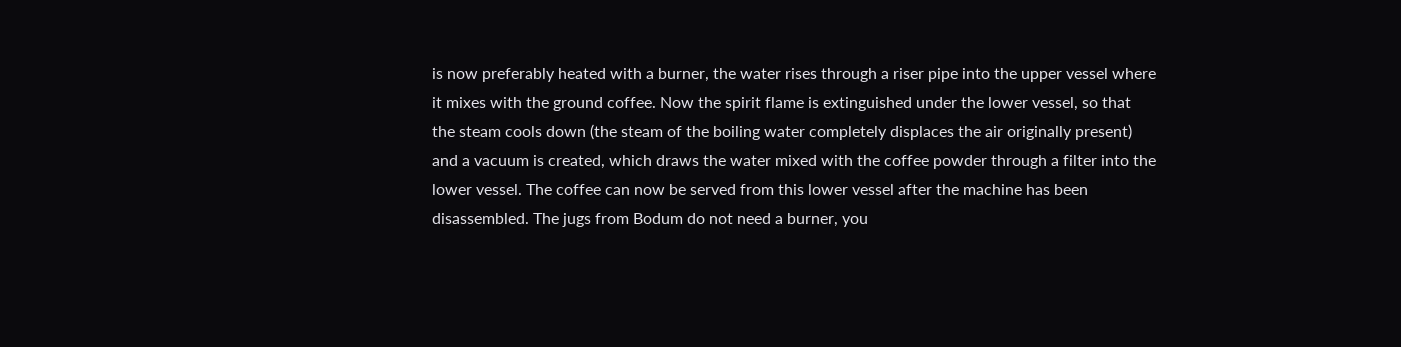is now preferably heated with a burner, the water rises through a riser pipe into the upper vessel where it mixes with the ground coffee. Now the spirit flame is extinguished under the lower vessel, so that the steam cools down (the steam of the boiling water completely displaces the air originally present) and a vacuum is created, which draws the water mixed with the coffee powder through a filter into the lower vessel. The coffee can now be served from this lower vessel after the machine has been disassembled. The jugs from Bodum do not need a burner, you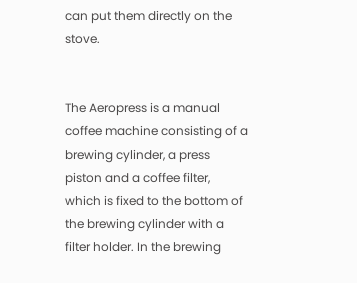can put them directly on the stove.


The Aeropress is a manual coffee machine consisting of a brewing cylinder, a press piston and a coffee filter, which is fixed to the bottom of the brewing cylinder with a filter holder. In the brewing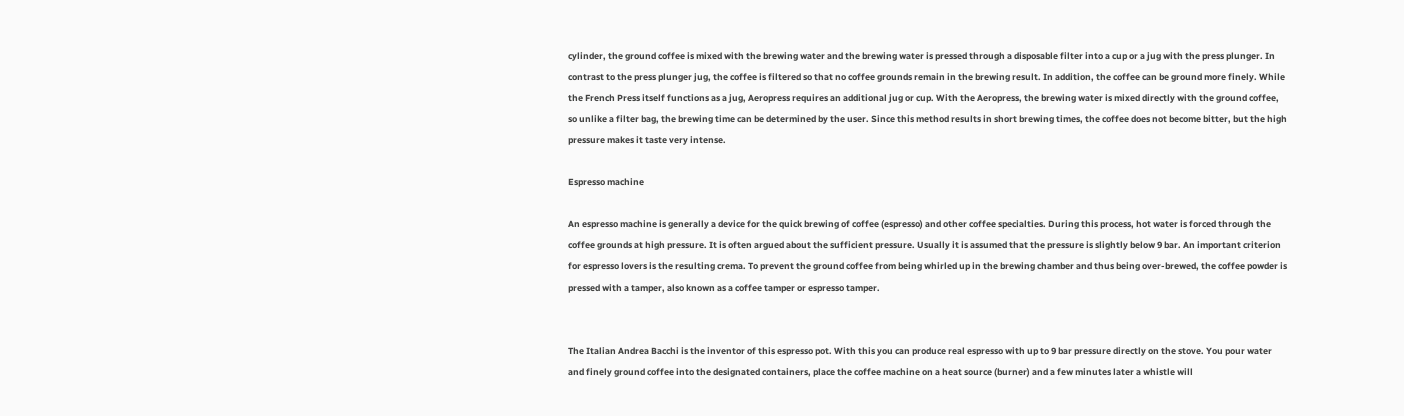cylinder, the ground coffee is mixed with the brewing water and the brewing water is pressed through a disposable filter into a cup or a jug with the press plunger. In contrast to the press plunger jug, the coffee is filtered so that no coffee grounds remain in the brewing result. In addition, the coffee can be ground more finely. While the French Press itself functions as a jug, Aeropress requires an additional jug or cup. With the Aeropress, the brewing water is mixed directly with the ground coffee, so unlike a filter bag, the brewing time can be determined by the user. Since this method results in short brewing times, the coffee does not become bitter, but the high pressure makes it taste very intense.

Espresso machine

An espresso machine is generally a device for the quick brewing of coffee (espresso) and other coffee specialties. During this process, hot water is forced through the coffee grounds at high pressure. It is often argued about the sufficient pressure. Usually it is assumed that the pressure is slightly below 9 bar. An important criterion for espresso lovers is the resulting crema. To prevent the ground coffee from being whirled up in the brewing chamber and thus being over-brewed, the coffee powder is pressed with a tamper, also known as a coffee tamper or espresso tamper.


The Italian Andrea Bacchi is the inventor of this espresso pot. With this you can produce real espresso with up to 9 bar pressure directly on the stove. You pour water and finely ground coffee into the designated containers, place the coffee machine on a heat source (burner) and a few minutes later a whistle will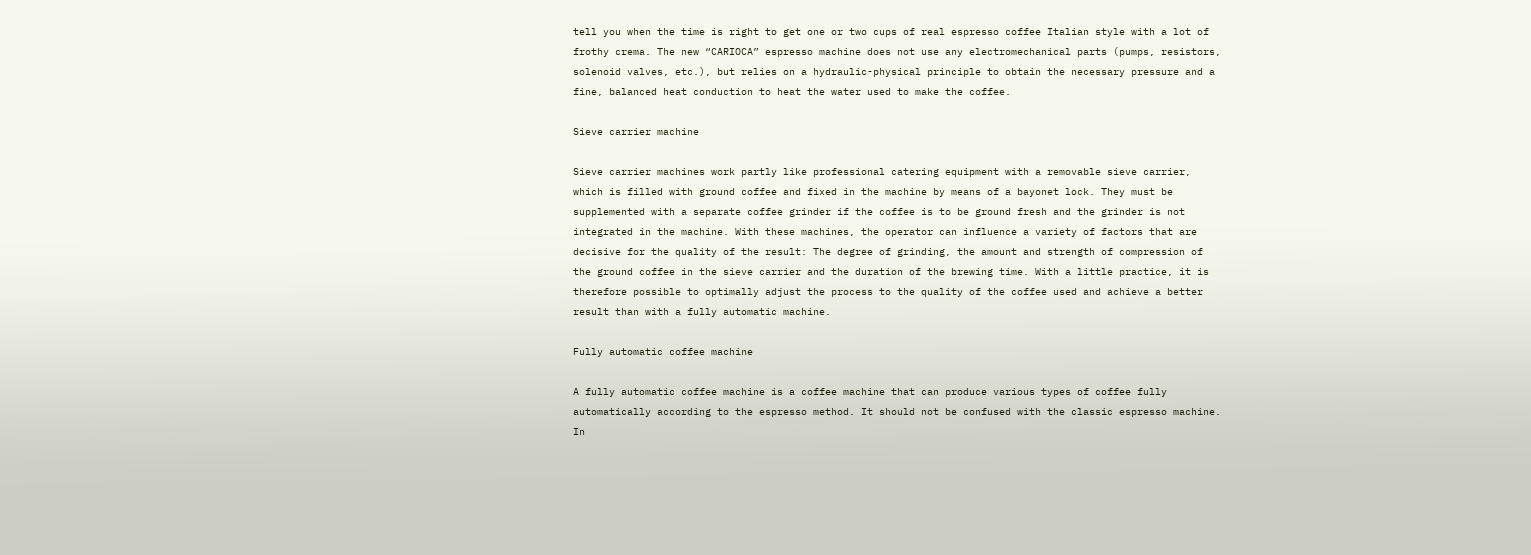tell you when the time is right to get one or two cups of real espresso coffee Italian style with a lot of frothy crema. The new “CARIOCA” espresso machine does not use any electromechanical parts (pumps, resistors, solenoid valves, etc.), but relies on a hydraulic-physical principle to obtain the necessary pressure and a fine, balanced heat conduction to heat the water used to make the coffee.

Sieve carrier machine

Sieve carrier machines work partly like professional catering equipment with a removable sieve carrier, which is filled with ground coffee and fixed in the machine by means of a bayonet lock. They must be supplemented with a separate coffee grinder if the coffee is to be ground fresh and the grinder is not integrated in the machine. With these machines, the operator can influence a variety of factors that are decisive for the quality of the result: The degree of grinding, the amount and strength of compression of the ground coffee in the sieve carrier and the duration of the brewing time. With a little practice, it is therefore possible to optimally adjust the process to the quality of the coffee used and achieve a better result than with a fully automatic machine.

Fully automatic coffee machine

A fully automatic coffee machine is a coffee machine that can produce various types of coffee fully automatically according to the espresso method. It should not be confused with the classic espresso machine. In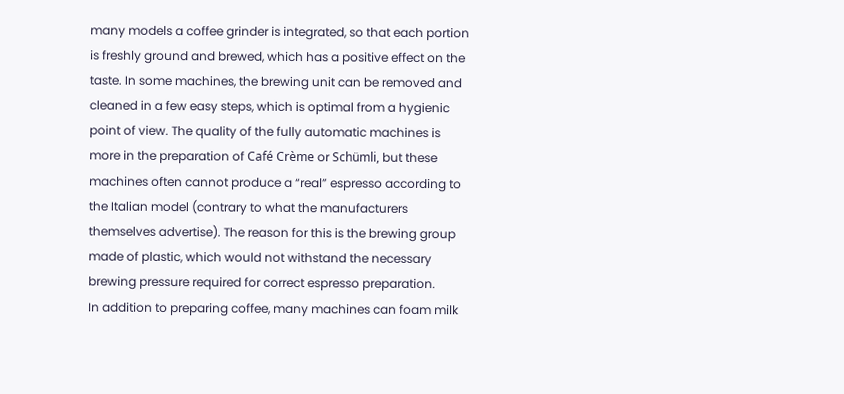many models a coffee grinder is integrated, so that each portion is freshly ground and brewed, which has a positive effect on the taste. In some machines, the brewing unit can be removed and cleaned in a few easy steps, which is optimal from a hygienic point of view. The quality of the fully automatic machines is more in the preparation of Café Crème or Schümli, but these machines often cannot produce a “real” espresso according to the Italian model (contrary to what the manufacturers themselves advertise). The reason for this is the brewing group made of plastic, which would not withstand the necessary brewing pressure required for correct espresso preparation.
In addition to preparing coffee, many machines can foam milk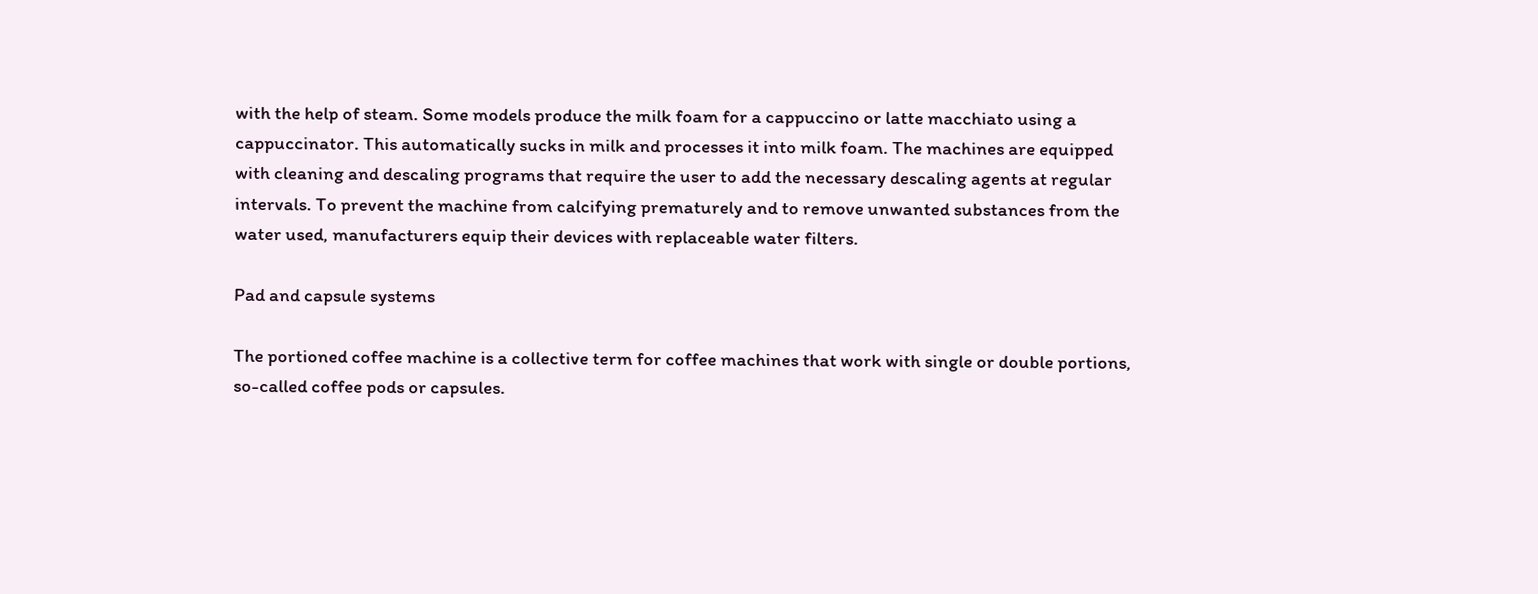with the help of steam. Some models produce the milk foam for a cappuccino or latte macchiato using a cappuccinator. This automatically sucks in milk and processes it into milk foam. The machines are equipped with cleaning and descaling programs that require the user to add the necessary descaling agents at regular intervals. To prevent the machine from calcifying prematurely and to remove unwanted substances from the water used, manufacturers equip their devices with replaceable water filters.

Pad and capsule systems

The portioned coffee machine is a collective term for coffee machines that work with single or double portions, so-called coffee pods or capsules.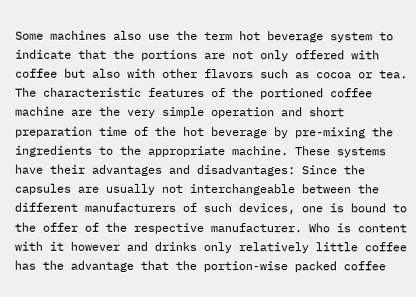Some machines also use the term hot beverage system to indicate that the portions are not only offered with coffee but also with other flavors such as cocoa or tea. The characteristic features of the portioned coffee machine are the very simple operation and short preparation time of the hot beverage by pre-mixing the ingredients to the appropriate machine. These systems have their advantages and disadvantages: Since the capsules are usually not interchangeable between the different manufacturers of such devices, one is bound to the offer of the respective manufacturer. Who is content with it however and drinks only relatively little coffee has the advantage that the portion-wise packed coffee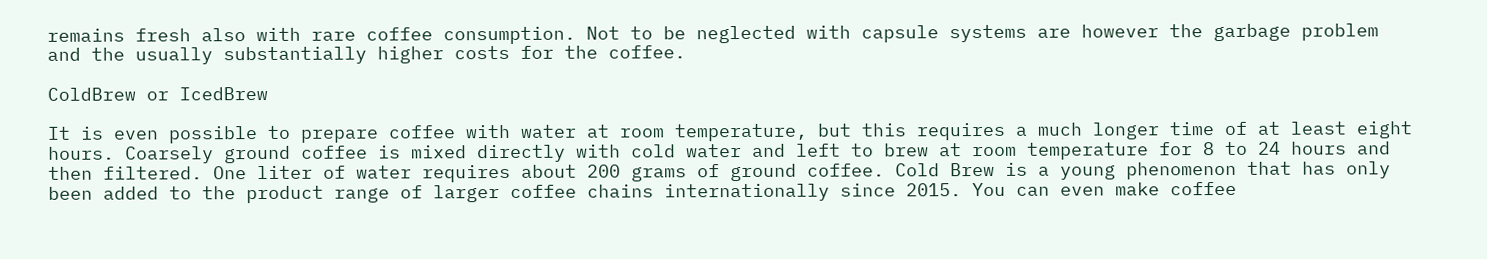remains fresh also with rare coffee consumption. Not to be neglected with capsule systems are however the garbage problem and the usually substantially higher costs for the coffee.

ColdBrew or IcedBrew

It is even possible to prepare coffee with water at room temperature, but this requires a much longer time of at least eight hours. Coarsely ground coffee is mixed directly with cold water and left to brew at room temperature for 8 to 24 hours and then filtered. One liter of water requires about 200 grams of ground coffee. Cold Brew is a young phenomenon that has only been added to the product range of larger coffee chains internationally since 2015. You can even make coffee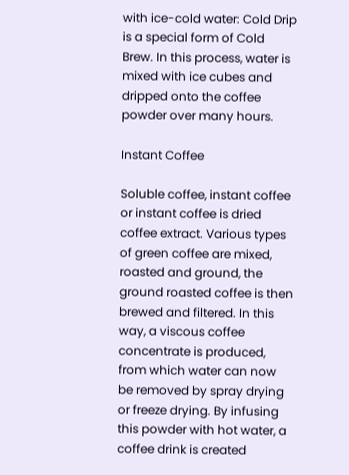with ice-cold water: Cold Drip is a special form of Cold Brew. In this process, water is mixed with ice cubes and dripped onto the coffee powder over many hours.

Instant Coffee

Soluble coffee, instant coffee or instant coffee is dried coffee extract. Various types of green coffee are mixed, roasted and ground, the ground roasted coffee is then brewed and filtered. In this way, a viscous coffee concentrate is produced, from which water can now be removed by spray drying or freeze drying. By infusing this powder with hot water, a coffee drink is created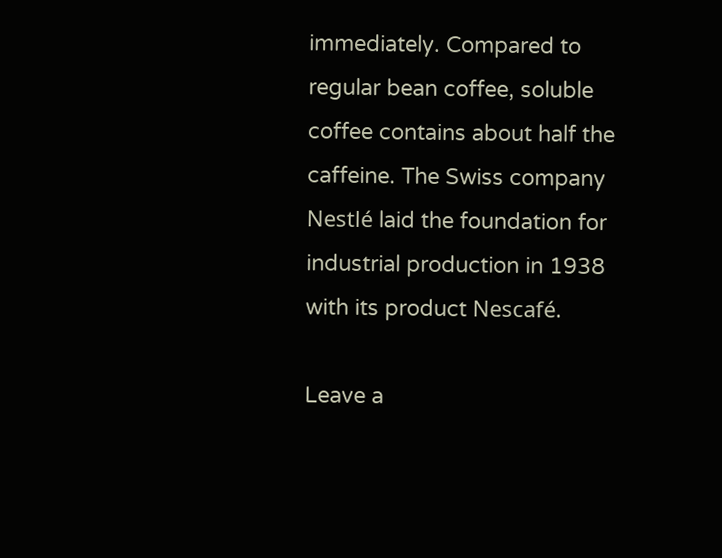immediately. Compared to regular bean coffee, soluble coffee contains about half the caffeine. The Swiss company Nestlé laid the foundation for industrial production in 1938 with its product Nescafé.

Leave a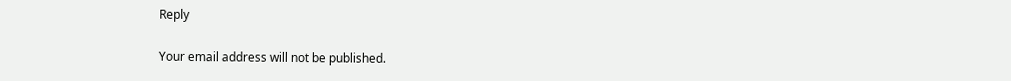Reply

Your email address will not be published.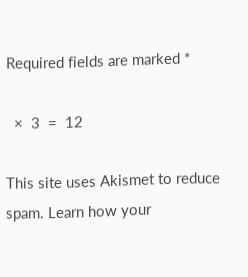Required fields are marked *

  ×  3  =  12

This site uses Akismet to reduce spam. Learn how your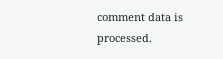comment data is processed.